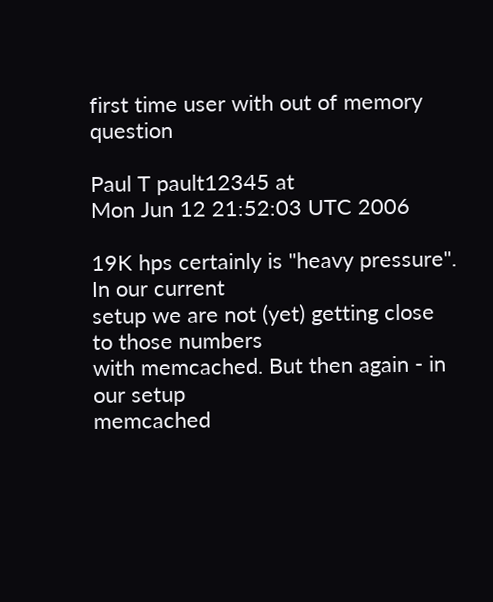first time user with out of memory question

Paul T pault12345 at
Mon Jun 12 21:52:03 UTC 2006

19K hps certainly is "heavy pressure". In our current
setup we are not (yet) getting close to those numbers
with memcached. But then again - in our setup
memcached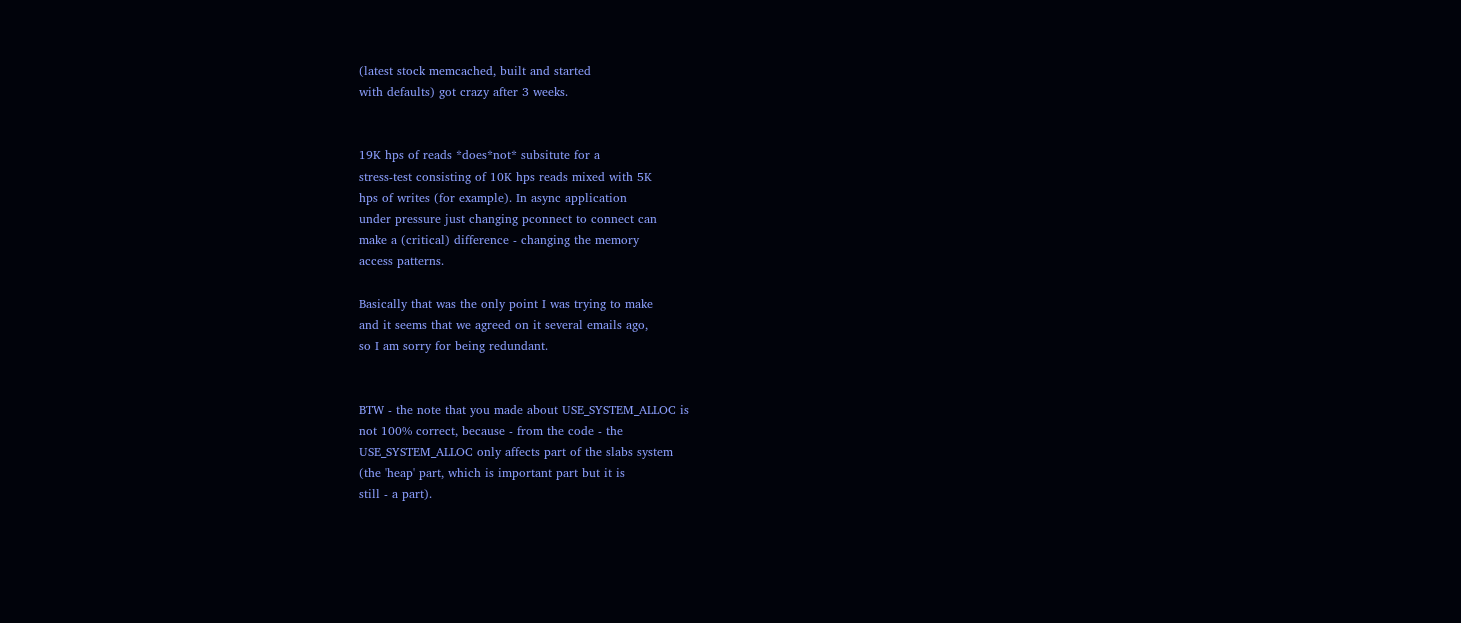(latest stock memcached, built and started
with defaults) got crazy after 3 weeks.


19K hps of reads *does*not* subsitute for a
stress-test consisting of 10K hps reads mixed with 5K
hps of writes (for example). In async application
under pressure just changing pconnect to connect can
make a (critical) difference - changing the memory
access patterns.

Basically that was the only point I was trying to make
and it seems that we agreed on it several emails ago,
so I am sorry for being redundant.


BTW - the note that you made about USE_SYSTEM_ALLOC is
not 100% correct, because - from the code - the
USE_SYSTEM_ALLOC only affects part of the slabs system
(the 'heap' part, which is important part but it is
still - a part).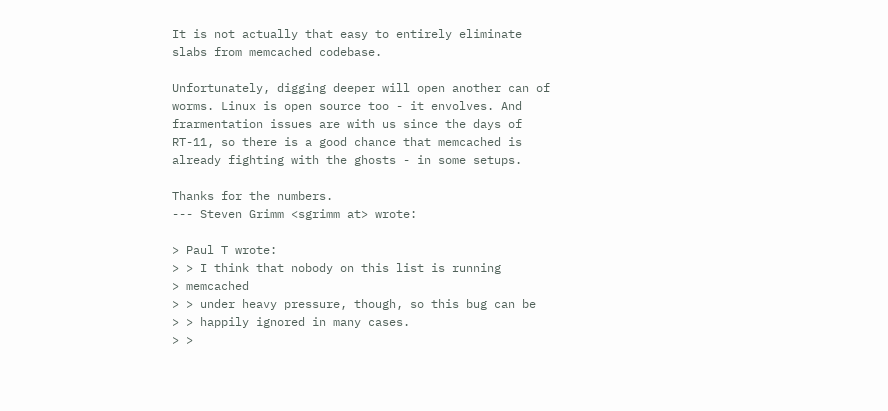It is not actually that easy to entirely eliminate
slabs from memcached codebase.

Unfortunately, digging deeper will open another can of
worms. Linux is open source too - it envolves. And
frarmentation issues are with us since the days of
RT-11, so there is a good chance that memcached is
already fighting with the ghosts - in some setups.

Thanks for the numbers.
--- Steven Grimm <sgrimm at> wrote:

> Paul T wrote:
> > I think that nobody on this list is running
> memcached
> > under heavy pressure, though, so this bug can be
> > happily ignored in many cases.
> >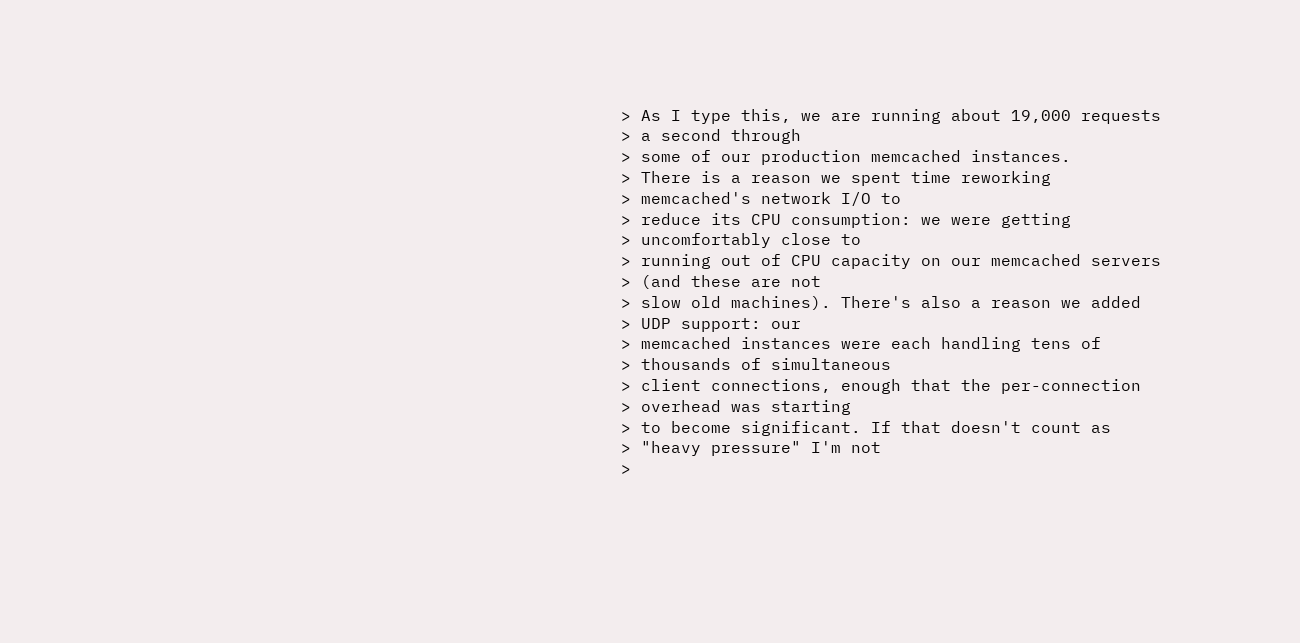> As I type this, we are running about 19,000 requests
> a second through
> some of our production memcached instances.
> There is a reason we spent time reworking
> memcached's network I/O to
> reduce its CPU consumption: we were getting
> uncomfortably close to
> running out of CPU capacity on our memcached servers
> (and these are not
> slow old machines). There's also a reason we added
> UDP support: our
> memcached instances were each handling tens of
> thousands of simultaneous
> client connections, enough that the per-connection
> overhead was starting
> to become significant. If that doesn't count as
> "heavy pressure" I'm not
>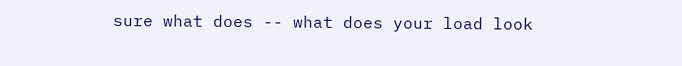sure what does -- what does your load look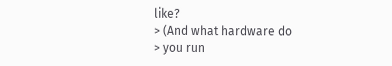like?
> (And what hardware do
> you run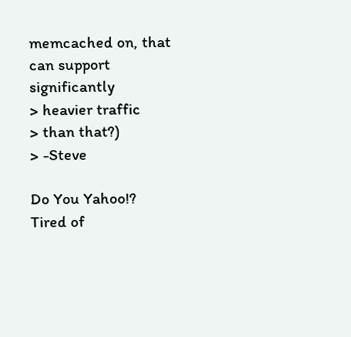memcached on, that can support significantly
> heavier traffic
> than that?)
> -Steve

Do You Yahoo!?
Tired of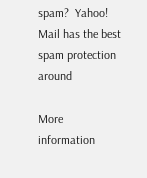spam?  Yahoo! Mail has the best spam protection around

More information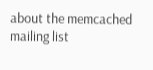about the memcached mailing list